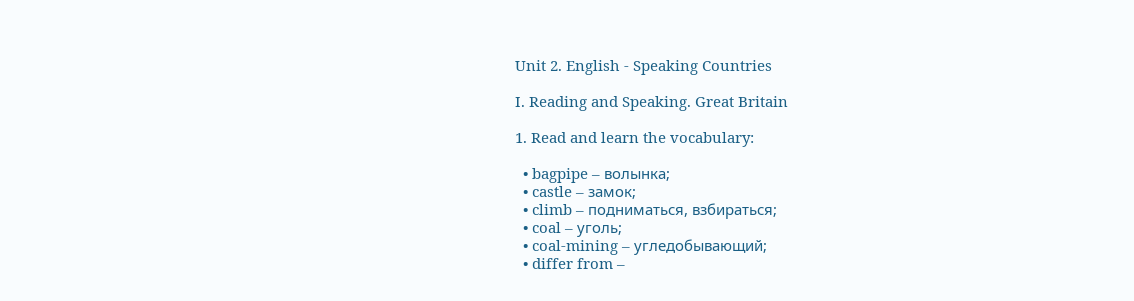Unit 2. English - Speaking Countries

I. Reading and Speaking. Great Britain

1. Read and learn the vocabulary:

  • bagpipe – волынка;
  • castle – замок;
  • climb – подниматься, взбираться;
  • coal – уголь;
  • coal-mining – угледобывающий;
  • differ from –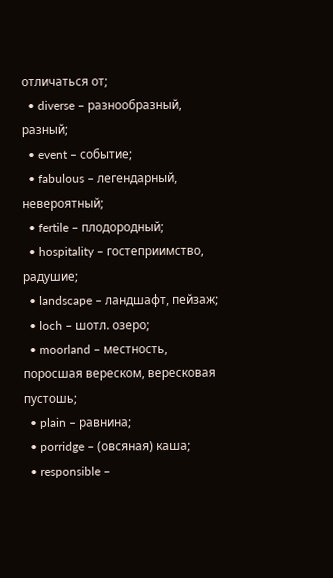отличаться от;
  • diverse – разнообразный, разный;
  • event – событие;
  • fabulous – легендарный, невероятный;
  • fertile – плодородный;
  • hospitality – гостеприимство, радушие;
  • landscape – ландшафт, пейзаж;
  • loch – шотл. озеро;
  • moorland – местность, поросшая вереском, вересковая пустошь;
  • plain – равнина;
  • porridge – (овсяная) каша;
  • responsible –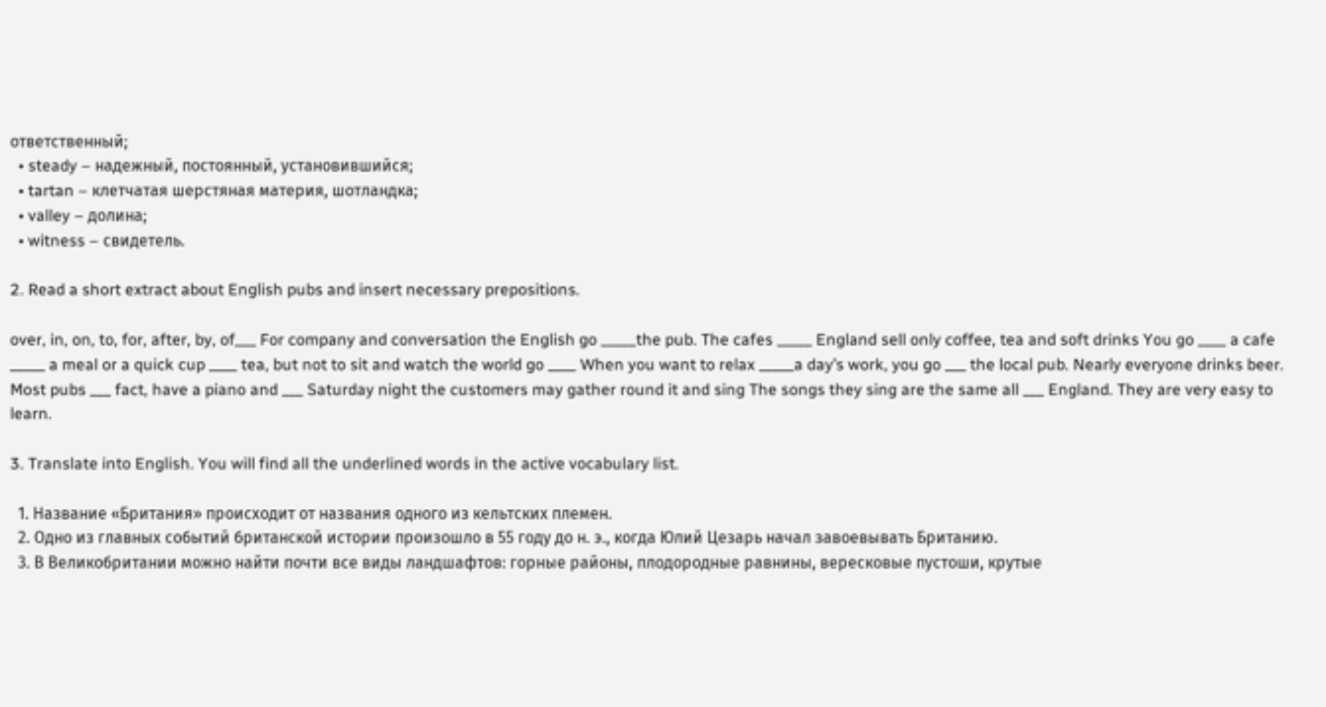ответственный;
  • steady – надежный, постоянный, установившийся;
  • tartan – клетчатая шерстяная материя, шотландка;
  • valley – долина;
  • witness – свидетель.

2. Read a short extract about English pubs and insert necessary prepositions.

over, in, on, to, for, after, by, of___ For company and conversation the English go _____the pub. The cafes _____ England sell only coffee, tea and soft drinks You go ____ a cafe _____ a meal or a quick cup ____ tea, but not to sit and watch the world go ____ When you want to relax _____a day’s work, you go ___ the local pub. Nearly everyone drinks beer. Most pubs ___ fact, have a piano and ___ Saturday night the customers may gather round it and sing The songs they sing are the same all ___ England. They are very easy to learn.

3. Translate into English. You will find all the underlined words in the active vocabulary list.

  1. Название «Британия» происходит от названия одного из кельтских племен.
  2. Одно из главных событий британской истории произошло в 55 году до н. э., когда Юлий Цезарь начал завоевывать Британию.
  3. В Великобритании можно найти почти все виды ландшафтов: горные районы, плодородные равнины, вересковые пустоши, крутые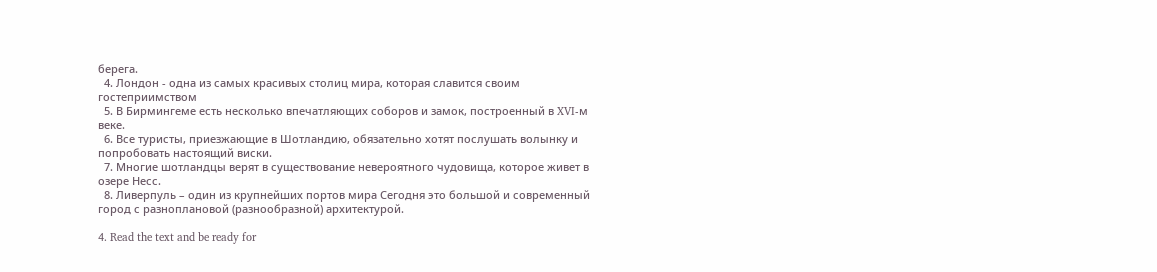берега.
  4. Лондон - одна из самых красивых столиц мира, которая славится своим гостеприимством
  5. В Бирмингеме есть несколько впечатляющих соборов и замок, построенный в XVI-м веке.
  6. Все туристы, приезжающие в Шотландию, обязательно хотят послушать волынку и попробовать настоящий виски.
  7. Многие шотландцы верят в существование невероятного чудовища, которое живет в озере Несс.
  8. Ливерпуль – один из крупнейших портов мира Сегодня это большой и современный город с разноплановой (разнообразной) архитектурой.

4. Read the text and be ready for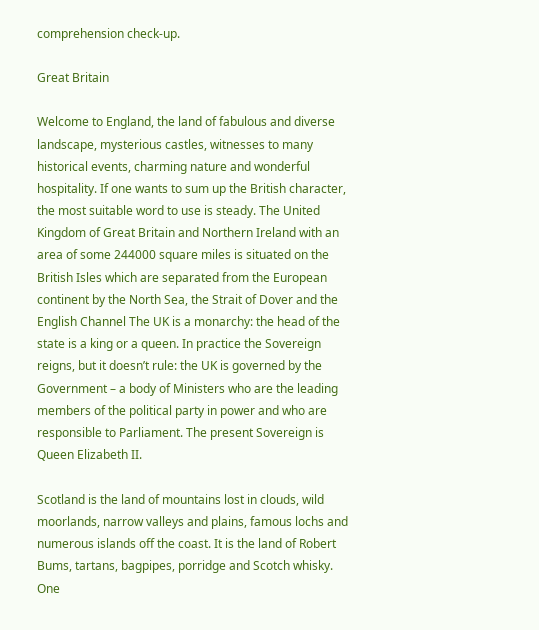comprehension check-up.

Great Britain

Welcome to England, the land of fabulous and diverse landscape, mysterious castles, witnesses to many historical events, charming nature and wonderful hospitality. If one wants to sum up the British character, the most suitable word to use is steady. The United Kingdom of Great Britain and Northern Ireland with an area of some 244000 square miles is situated on the British Isles which are separated from the European continent by the North Sea, the Strait of Dover and the English Channel The UK is a monarchy: the head of the state is a king or a queen. In practice the Sovereign reigns, but it doesn’t rule: the UK is governed by the Government – a body of Ministers who are the leading members of the political party in power and who are responsible to Parliament. The present Sovereign is Queen Elizabeth II.

Scotland is the land of mountains lost in clouds, wild moorlands, narrow valleys and plains, famous lochs and numerous islands off the coast. It is the land of Robert Bums, tartans, bagpipes, porridge and Scotch whisky. One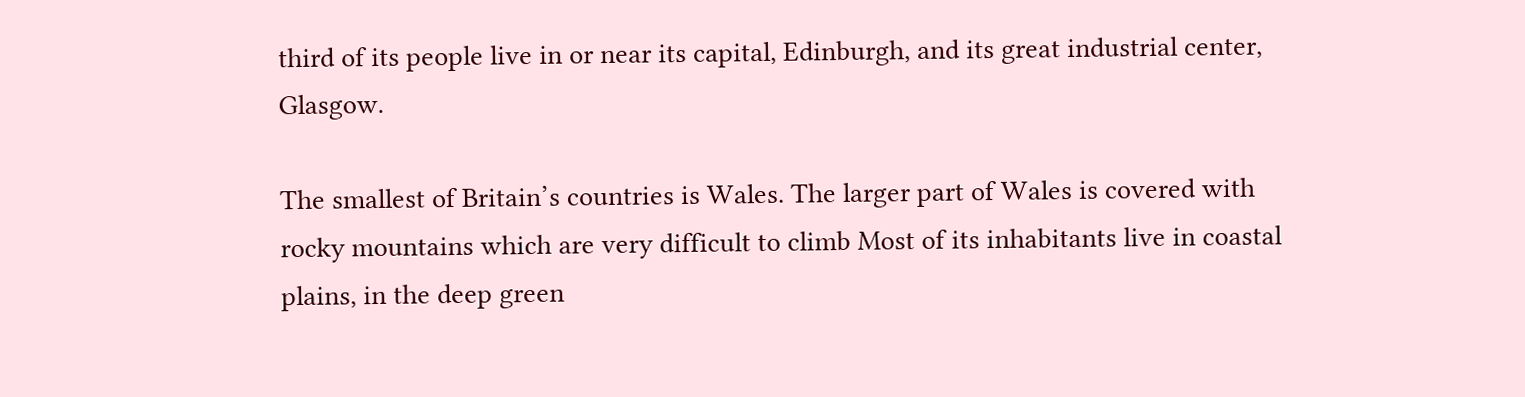third of its people live in or near its capital, Edinburgh, and its great industrial center, Glasgow.

The smallest of Britain’s countries is Wales. The larger part of Wales is covered with rocky mountains which are very difficult to climb Most of its inhabitants live in coastal plains, in the deep green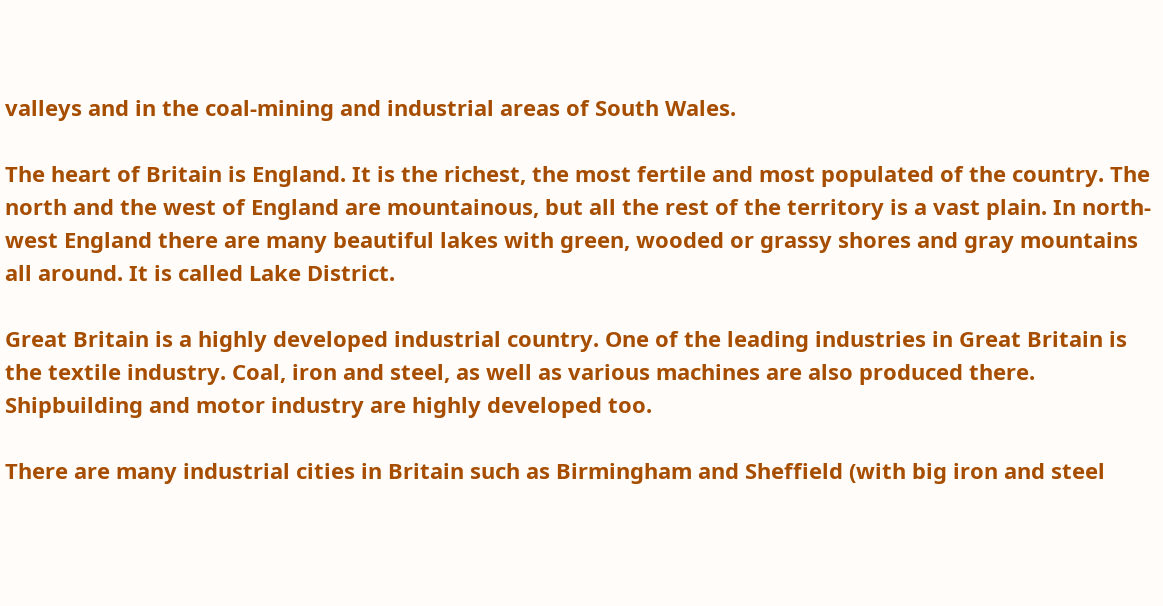valleys and in the coal-mining and industrial areas of South Wales.

The heart of Britain is England. It is the richest, the most fertile and most populated of the country. The north and the west of England are mountainous, but all the rest of the territory is a vast plain. In north-west England there are many beautiful lakes with green, wooded or grassy shores and gray mountains all around. It is called Lake District.

Great Britain is a highly developed industrial country. One of the leading industries in Great Britain is the textile industry. Coal, iron and steel, as well as various machines are also produced there. Shipbuilding and motor industry are highly developed too.

There are many industrial cities in Britain such as Birmingham and Sheffield (with big iron and steel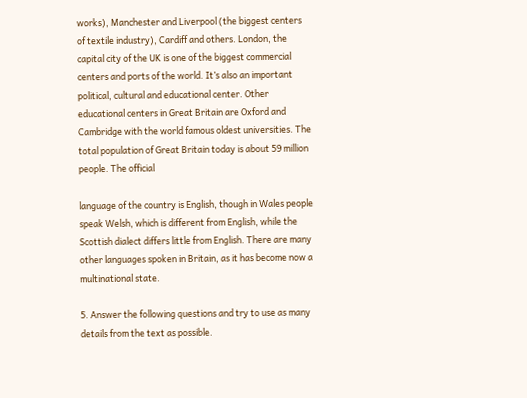works), Manchester and Liverpool (the biggest centers of textile industry), Cardiff and others. London, the capital city of the UK is one of the biggest commercial centers and ports of the world. It’s also an important political, cultural and educational center. Other educational centers in Great Britain are Oxford and Cambridge with the world famous oldest universities. The total population of Great Britain today is about 59 million people. The official

language of the country is English, though in Wales people speak Welsh, which is different from English, while the Scottish dialect differs little from English. There are many other languages spoken in Britain, as it has become now a multinational state.

5. Answer the following questions and try to use as many details from the text as possible.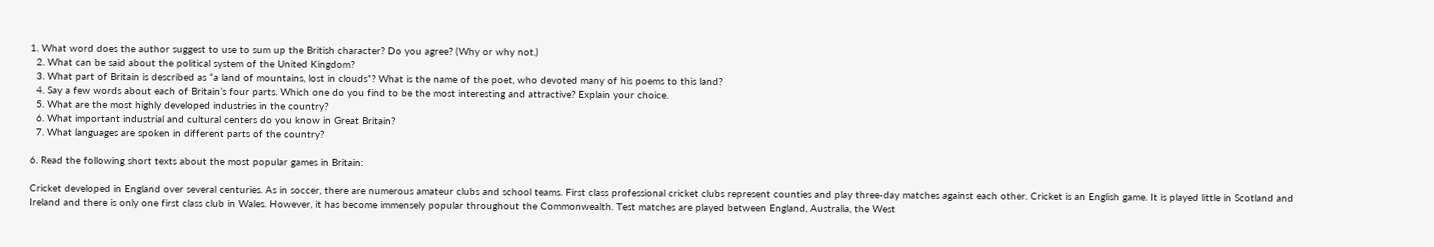1. What word does the author suggest to use to sum up the British character? Do you agree? (Why or why not.)
  2. What can be said about the political system of the United Kingdom?
  3. What part of Britain is described as “a land of mountains, lost in clouds”? What is the name of the poet, who devoted many of his poems to this land?
  4. Say a few words about each of Britain’s four parts. Which one do you find to be the most interesting and attractive? Explain your choice.
  5. What are the most highly developed industries in the country?
  6. What important industrial and cultural centers do you know in Great Britain?
  7. What languages are spoken in different parts of the country?

6. Read the following short texts about the most popular games in Britain:

Cricket developed in England over several centuries. As in soccer, there are numerous amateur clubs and school teams. First class professional cricket clubs represent counties and play three-day matches against each other. Cricket is an English game. It is played little in Scotland and Ireland and there is only one first class club in Wales. However, it has become immensely popular throughout the Commonwealth. Test matches are played between England, Australia, the West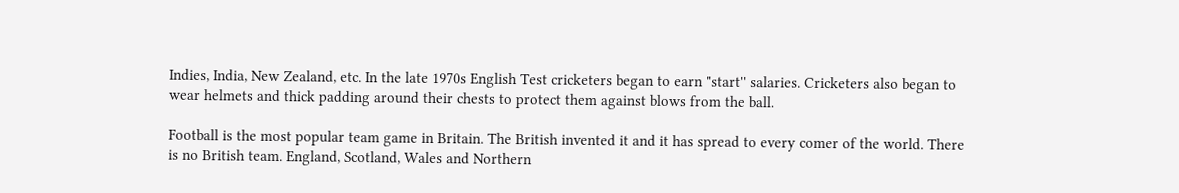Indies, India, New Zealand, etc. In the late 1970s English Test cricketers began to earn "start'' salaries. Cricketers also began to wear helmets and thick padding around their chests to protect them against blows from the ball.

Football is the most popular team game in Britain. The British invented it and it has spread to every comer of the world. There is no British team. England, Scotland, Wales and Northern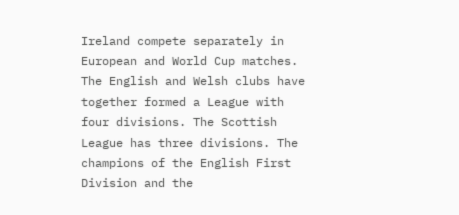Ireland compete separately in European and World Cup matches. The English and Welsh clubs have together formed a League with four divisions. The Scottish League has three divisions. The champions of the English First Division and the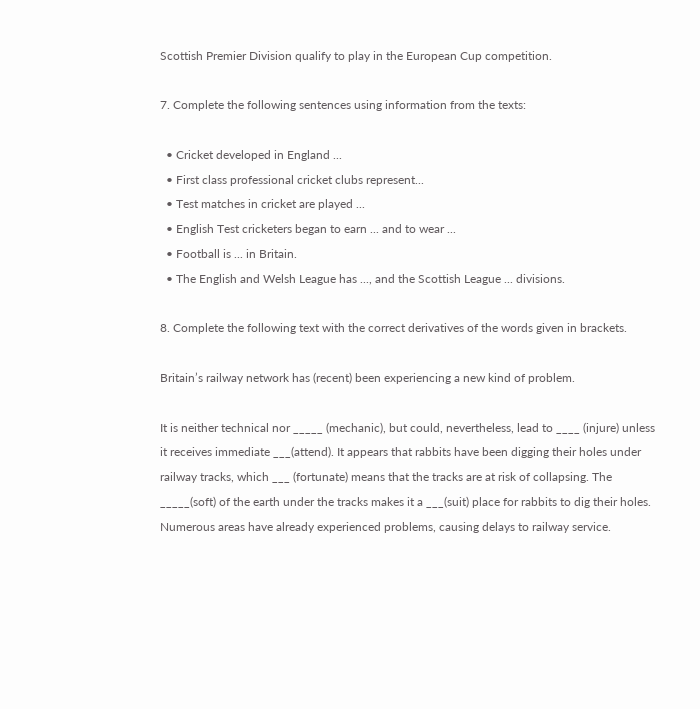Scottish Premier Division qualify to play in the European Cup competition.

7. Complete the following sentences using information from the texts:

  • Cricket developed in England ...
  • First class professional cricket clubs represent...
  • Test matches in cricket are played ...
  • English Test cricketers began to earn ... and to wear ...
  • Football is ... in Britain.
  • The English and Welsh League has ..., and the Scottish League ... divisions.

8. Complete the following text with the correct derivatives of the words given in brackets.

Britain’s railway network has (recent) been experiencing a new kind of problem.

It is neither technical nor _____ (mechanic), but could, nevertheless, lead to ____ (injure) unless it receives immediate ___(attend). It appears that rabbits have been digging their holes under railway tracks, which ___ (fortunate) means that the tracks are at risk of collapsing. The _____(soft) of the earth under the tracks makes it a ___(suit) place for rabbits to dig their holes. Numerous areas have already experienced problems, causing delays to railway service.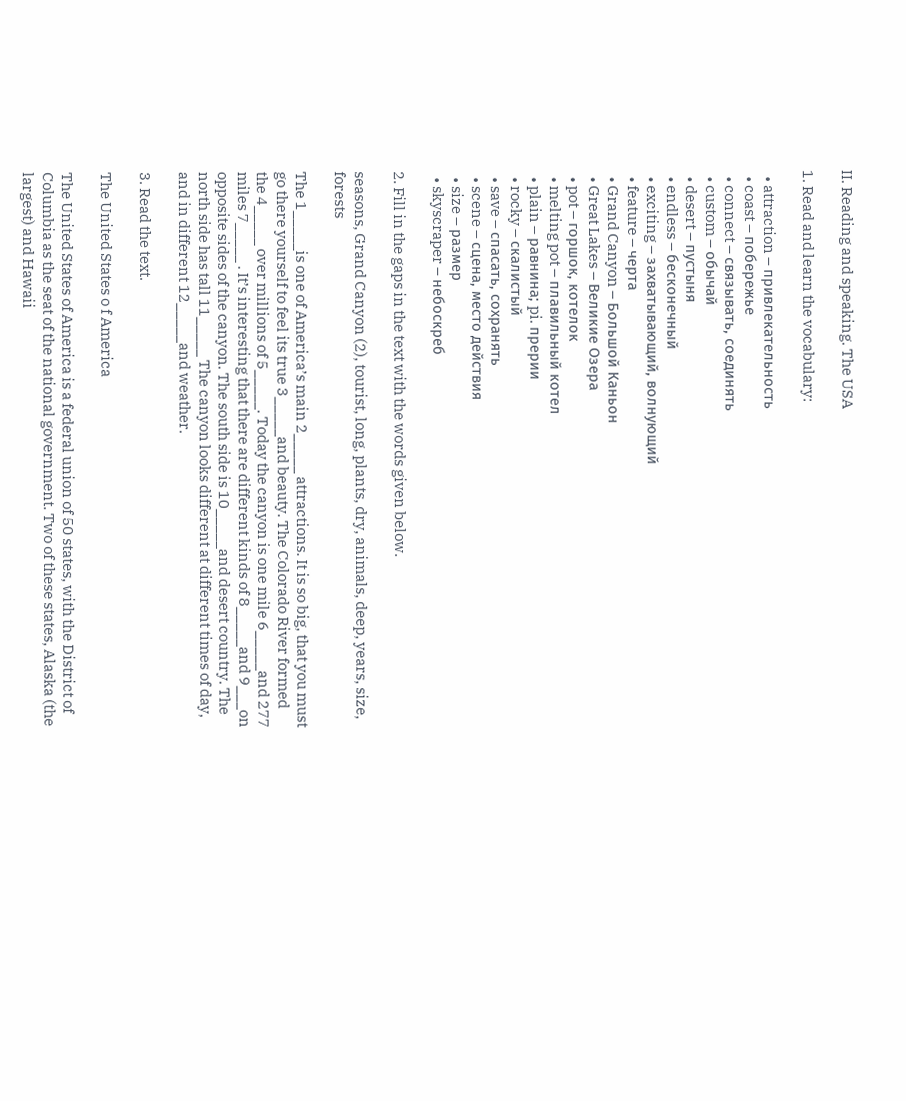II. Reading and speaking. The USA

1. Read and learn the vocabulary:

  • attraction – привлекательность
  • coast – побережье
  • connect – связывать, соединять
  • custom – обычай
  • desert – пустыня
  • endless – бесконечный
  • exciting – захватывающий, волнующий
  • feature – черта
  • Grand Canyon – Большой Каньон
  • Great Lakes – Великие Озера
  • pot – горшок, котелок
  • melting pot – плавильный котел
  • plain – равнина; pi. прерии
  • rocky – скалистый
  • save – спасать, сохранять
  • scene – сцена, место действия
  • size – размер
  • skyscraper – небоскреб

2. Fill in the gaps in the text with the words given below.

seasons, Grand Canyon (2), tourist, long, plants, dry, animals, deep, years, size, forests

The 1_____is one of America’s main 2_____ attractions. It is so big, that you must go there yourself to feel its true 3_____and beauty. The Colorado River formed the 4_____ over millions of 5_____. Today the canyon is one mile 6_____and 277 miles 7_____ . It’s interesting that there are different kinds of 8_____and 9___on opposite sides of the canyon. The south side is 10_____and desert country. The north side has tall 11_____ The canyon looks different at different times of day, and in different 12_____and weather.

3. Read the text.

The United States o f America

The United States of America is a federal union of 50 states, with the District of Columbia as the seat of the national government. Two of these states, Alaska (the largest) and Hawaii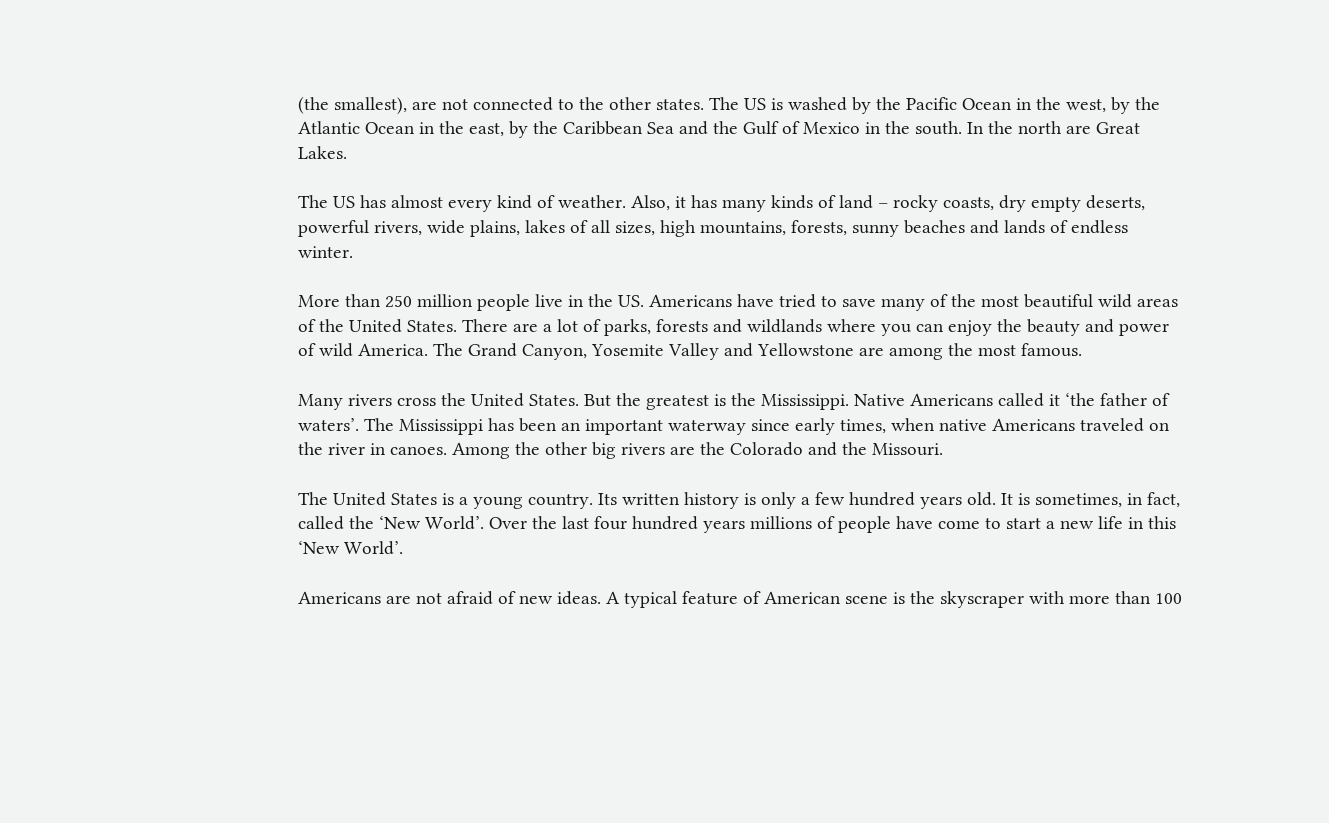(the smallest), are not connected to the other states. The US is washed by the Pacific Ocean in the west, by the Atlantic Ocean in the east, by the Caribbean Sea and the Gulf of Mexico in the south. In the north are Great Lakes.

The US has almost every kind of weather. Also, it has many kinds of land – rocky coasts, dry empty deserts, powerful rivers, wide plains, lakes of all sizes, high mountains, forests, sunny beaches and lands of endless winter.

More than 250 million people live in the US. Americans have tried to save many of the most beautiful wild areas of the United States. There are a lot of parks, forests and wildlands where you can enjoy the beauty and power of wild America. The Grand Canyon, Yosemite Valley and Yellowstone are among the most famous.

Many rivers cross the United States. But the greatest is the Mississippi. Native Americans called it ‘the father of waters’. The Mississippi has been an important waterway since early times, when native Americans traveled on the river in canoes. Among the other big rivers are the Colorado and the Missouri.

The United States is a young country. Its written history is only a few hundred years old. It is sometimes, in fact, called the ‘New World’. Over the last four hundred years millions of people have come to start a new life in this ‘New World’.

Americans are not afraid of new ideas. A typical feature of American scene is the skyscraper with more than 100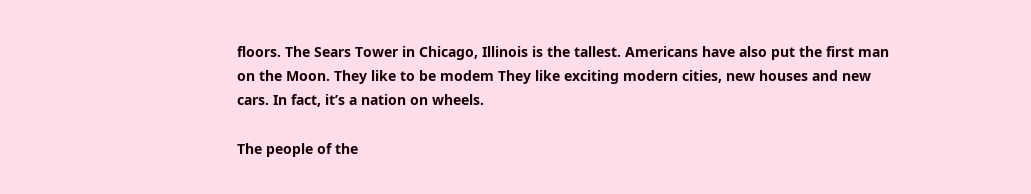floors. The Sears Tower in Chicago, Illinois is the tallest. Americans have also put the first man on the Moon. They like to be modem They like exciting modern cities, new houses and new cars. In fact, it’s a nation on wheels.

The people of the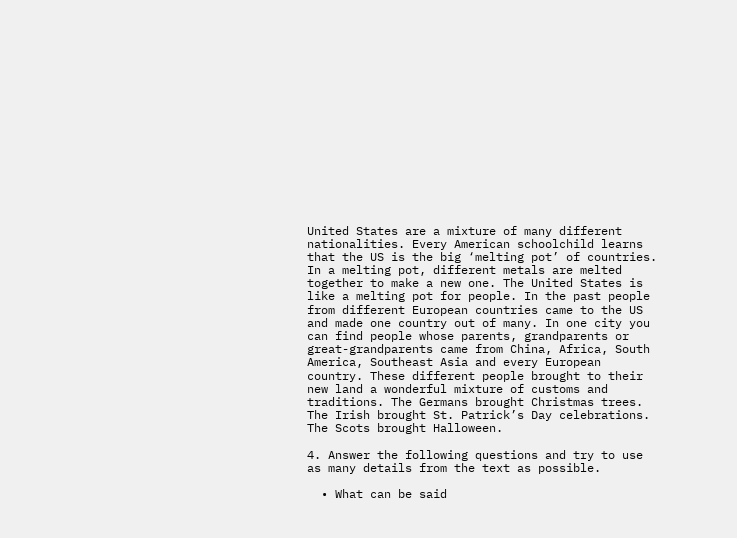United States are a mixture of many different nationalities. Every American schoolchild learns that the US is the big ‘melting pot’ of countries. In a melting pot, different metals are melted together to make a new one. The United States is like a melting pot for people. In the past people from different European countries came to the US and made one country out of many. In one city you can find people whose parents, grandparents or great-grandparents came from China, Africa, South America, Southeast Asia and every European country. These different people brought to their new land a wonderful mixture of customs and traditions. The Germans brought Christmas trees. The Irish brought St. Patrick’s Day celebrations. The Scots brought Halloween.

4. Answer the following questions and try to use as many details from the text as possible.

  • What can be said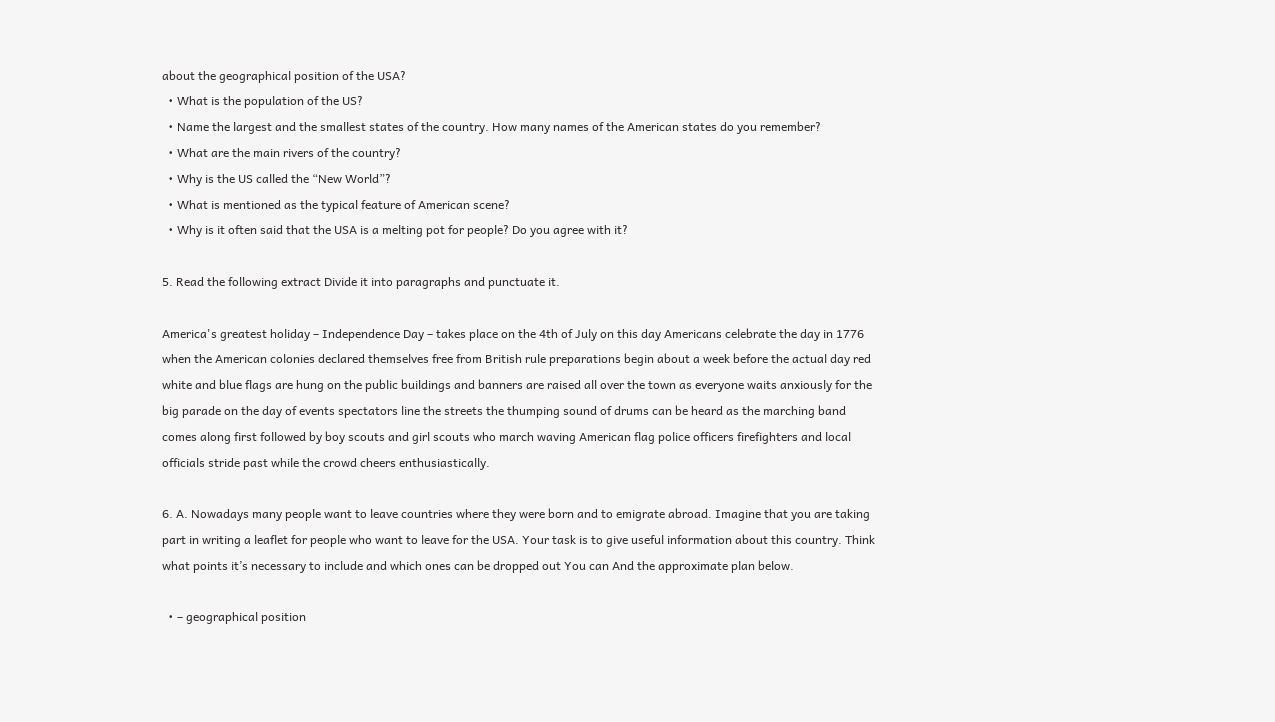about the geographical position of the USA?
  • What is the population of the US?
  • Name the largest and the smallest states of the country. How many names of the American states do you remember?
  • What are the main rivers of the country?
  • Why is the US called the “New World”?
  • What is mentioned as the typical feature of American scene?
  • Why is it often said that the USA is a melting pot for people? Do you agree with it?

5. Read the following extract Divide it into paragraphs and punctuate it.

America's greatest holiday – Independence Day – takes place on the 4th of July on this day Americans celebrate the day in 1776 when the American colonies declared themselves free from British rule preparations begin about a week before the actual day red white and blue flags are hung on the public buildings and banners are raised all over the town as everyone waits anxiously for the big parade on the day of events spectators line the streets the thumping sound of drums can be heard as the marching band comes along first followed by boy scouts and girl scouts who march waving American flag police officers firefighters and local officials stride past while the crowd cheers enthusiastically.

6. A. Nowadays many people want to leave countries where they were born and to emigrate abroad. Imagine that you are taking part in writing a leaflet for people who want to leave for the USA. Your task is to give useful information about this country. Think what points it’s necessary to include and which ones can be dropped out You can And the approximate plan below.

  • – geographical position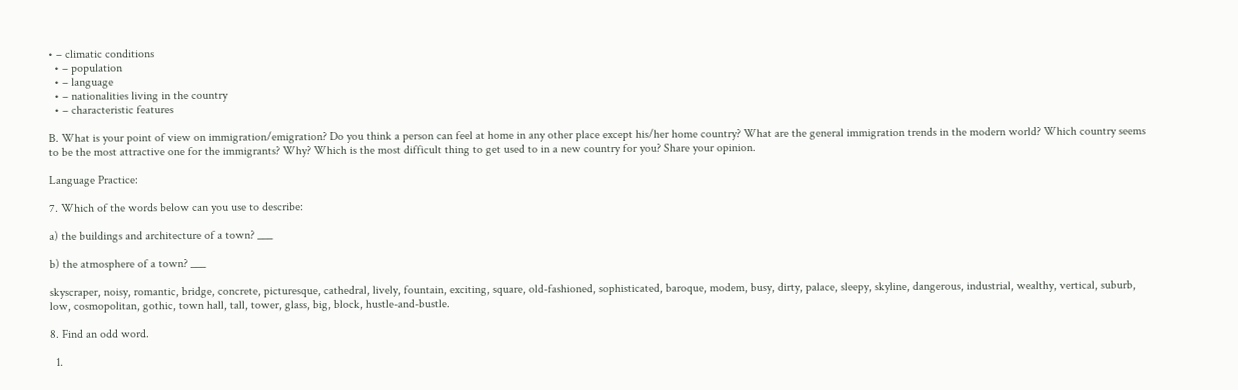• – climatic conditions
  • – population
  • – language
  • – nationalities living in the country
  • – characteristic features

B. What is your point of view on immigration/emigration? Do you think a person can feel at home in any other place except his/her home country? What are the general immigration trends in the modern world? Which country seems to be the most attractive one for the immigrants? Why? Which is the most difficult thing to get used to in a new country for you? Share your opinion.

Language Practice:

7. Which of the words below can you use to describe:

a) the buildings and architecture of a town? ___

b) the atmosphere of a town? ___

skyscraper, noisy, romantic, bridge, concrete, picturesque, cathedral, lively, fountain, exciting, square, old-fashioned, sophisticated, baroque, modem, busy, dirty, palace, sleepy, skyline, dangerous, industrial, wealthy, vertical, suburb, low, cosmopolitan, gothic, town hall, tall, tower, glass, big, block, hustle-and-bustle.

8. Find an odd word.

  1.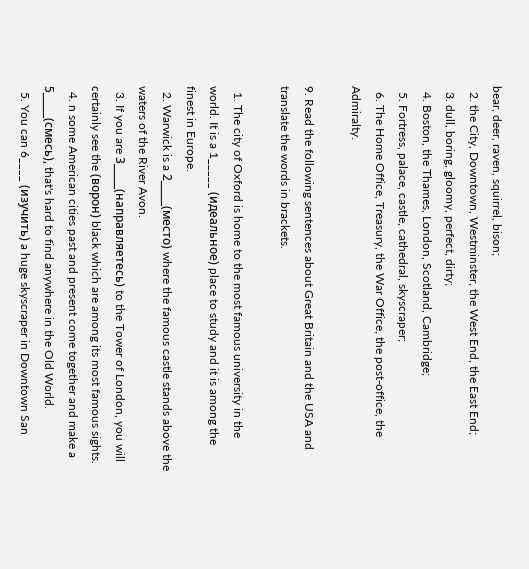bear, deer, raven, squirrel, bison;
  2. the City, Downtown, Westminster, the West End, the East End;
  3. dull, boring, gloomy, perfect, dirty;
  4. Boston, the Thames, London, Scotland, Cambridge;
  5. Fortress, palace, castle, cathedral, skyscraper;
  6. The Home Office, Treasury, the War Office, the post-office, the Admiralty.

9. Read the following sentences about Great Britain and the USA and translate the words in brackets.

  1. The city of Oxford is home to the most famous university in the world. It is a 1_____ (идеальное) place to study and it is among the finest in Europe.
  2. Warwick is a 2_____(место) where the famous castle stands above the waters of the River Avon.
  3. If you are 3_____(направляетесь) to the Tower of London, you will certainly see the (ворон) black which are among its most famous sights.
  4. n some American cities past and present come together and make a 5_____(смесь), that's hard to find anywhere in the Old World.
  5. You can 6____ (изучить) a huge skyscraper in Downtown San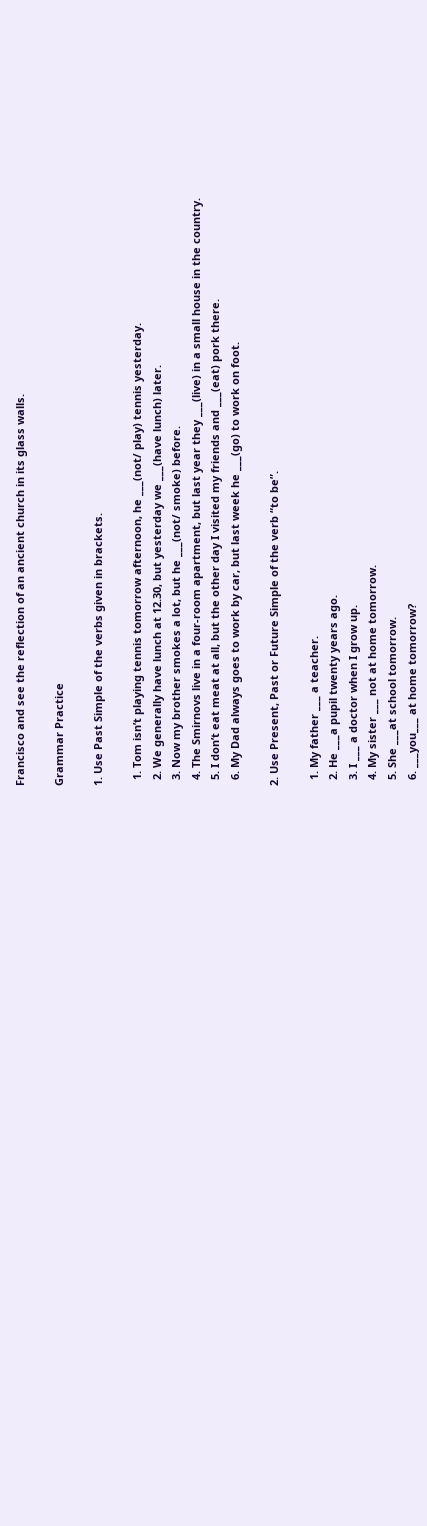Francisco and see the reflection of an ancient church in its glass walls.

Grammar Practice

1. Use Past Simple of the verbs given in brackets.

  1. Tom isn’t playing tennis tomorrow afternoon, he ___(not/ play) tennis yesterday.
  2. We generally have lunch at 12.30, but yesterday we ___(have lunch) later.
  3. Now my brother smokes a lot, but he ___(not/ smoke) before.
  4. The Smirnovs live in a four-room apartment, but last year they ___(live) in a small house in the country.
  5. I don’t eat meat at all, but the other day I visited my friends and ___(eat) pork there.
  6. My Dad always goes to work by car, but last week he ___(go) to work on foot.

2. Use Present, Past or Future Simple of the verb “to be”.

  1. My father ___ a teacher.
  2. He ___a pupil twenty years ago.
  3. I ___ a doctor when I grow up.
  4. My sister ___ not at home tomorrow.
  5. She ___at school tomorrow.
  6. ___you___ at home tomorrow?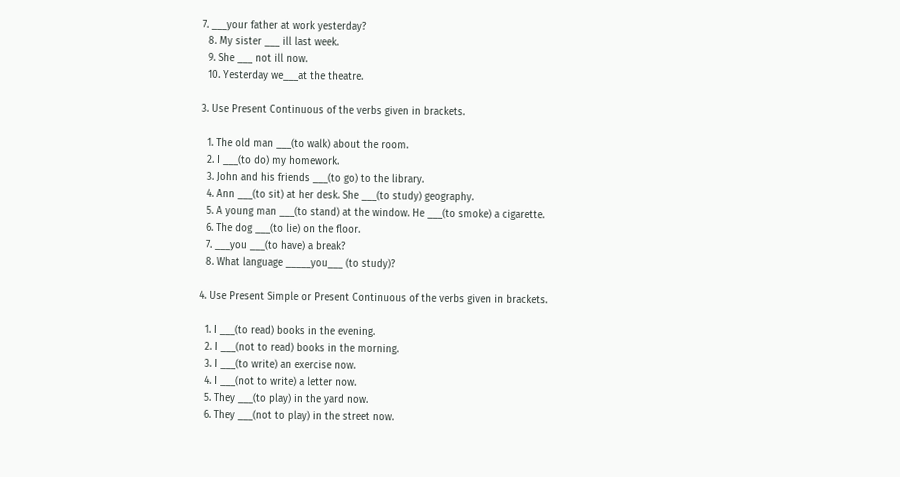7. ___your father at work yesterday?
  8. My sister ___ ill last week.
  9. She ___ not ill now.
  10. Yesterday we___at the theatre.

3. Use Present Continuous of the verbs given in brackets.

  1. The old man ___(to walk) about the room.
  2. I ___(to do) my homework.
  3. John and his friends ___(to go) to the library.
  4. Ann ___(to sit) at her desk. She ___(to study) geography.
  5. A young man ___(to stand) at the window. He ___(to smoke) a cigarette.
  6. The dog ___(to lie) on the floor.
  7. ___you ___(to have) a break?
  8. What language _____you___ (to study)?

4. Use Present Simple or Present Continuous of the verbs given in brackets.

  1. I ___(to read) books in the evening.
  2. I ___(not to read) books in the morning.
  3. I ___(to write) an exercise now.
  4. I ___(not to write) a letter now.
  5. They ___(to play) in the yard now.
  6. They ___(not to play) in the street now.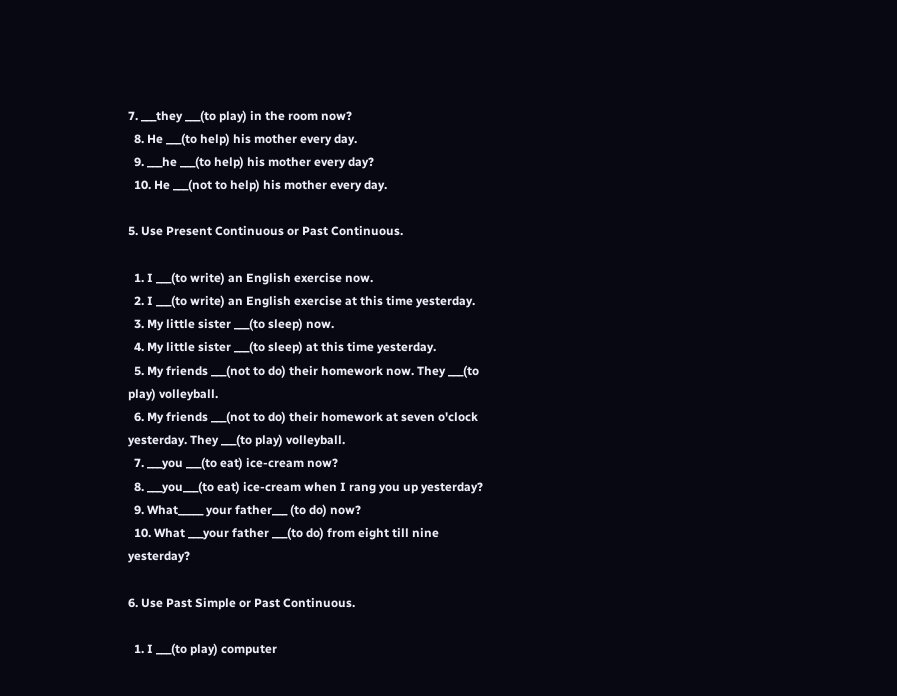7. ___they ___(to play) in the room now?
  8. He ___(to help) his mother every day.
  9. ___he ___(to help) his mother every day?
  10. He ___(not to help) his mother every day.

5. Use Present Continuous or Past Continuous.

  1. I ___(to write) an English exercise now.
  2. I ___(to write) an English exercise at this time yesterday.
  3. My little sister ___(to sleep) now.
  4. My little sister ___(to sleep) at this time yesterday.
  5. My friends ___(not to do) their homework now. They ___(to play) volleyball.
  6. My friends ___(not to do) their homework at seven o'clock yesterday. They ___(to play) volleyball.
  7. ___you ___(to eat) ice-cream now?
  8. ___you___(to eat) ice-cream when I rang you up yesterday?
  9. What_____ your father___ (to do) now?
  10. What ___your father ___(to do) from eight till nine yesterday?

6. Use Past Simple or Past Continuous.

  1. I ___(to play) computer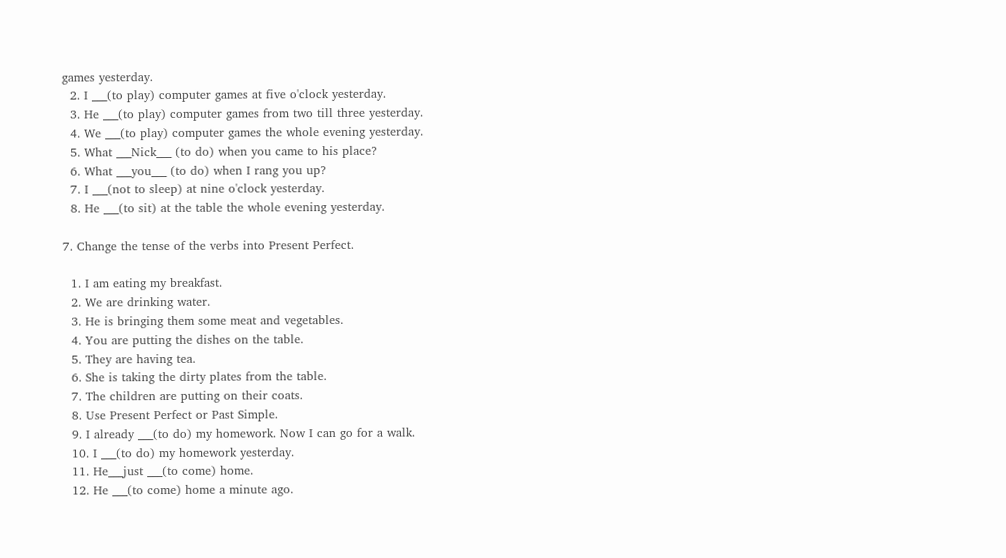games yesterday.
  2. I ___(to play) computer games at five o'clock yesterday.
  3. He ___(to play) computer games from two till three yesterday.
  4. We ___(to play) computer games the whole evening yesterday.
  5. What ___Nick___ (to do) when you came to his place?
  6. What ___you___ (to do) when I rang you up?
  7. I ___(not to sleep) at nine o'clock yesterday.
  8. He ___(to sit) at the table the whole evening yesterday.

7. Change the tense of the verbs into Present Perfect.

  1. I am eating my breakfast.
  2. We are drinking water.
  3. He is bringing them some meat and vegetables.
  4. You are putting the dishes on the table.
  5. They are having tea.
  6. She is taking the dirty plates from the table.
  7. The children are putting on their coats.
  8. Use Present Perfect or Past Simple.
  9. I already ___(to do) my homework. Now I can go for a walk.
  10. I ___(to do) my homework yesterday.
  11. He___just ___(to come) home.
  12. He ___(to come) home a minute ago.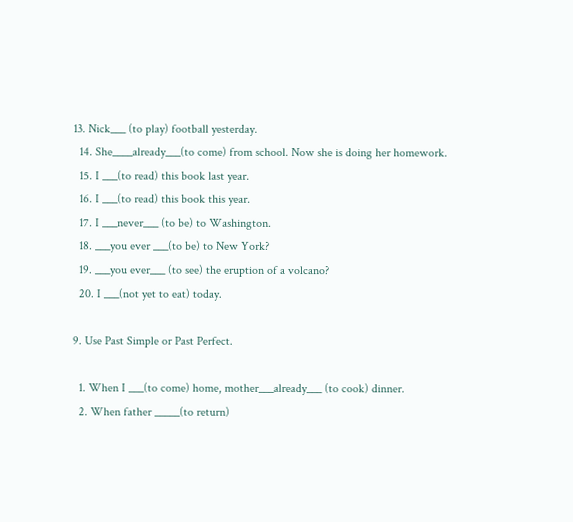13. Nick___ (to play) football yesterday.
  14. She____already___(to come) from school. Now she is doing her homework.
  15. I ___(to read) this book last year.
  16. I ___(to read) this book this year.
  17. I ___never___ (to be) to Washington.
  18. ___you ever ___(to be) to New York?
  19. ___you ever___ (to see) the eruption of a volcano?
  20. I ___(not yet to eat) today.

9. Use Past Simple or Past Perfect.

  1. When I ___(to come) home, mother___already___ (to cook) dinner.
  2. When father _____(to return)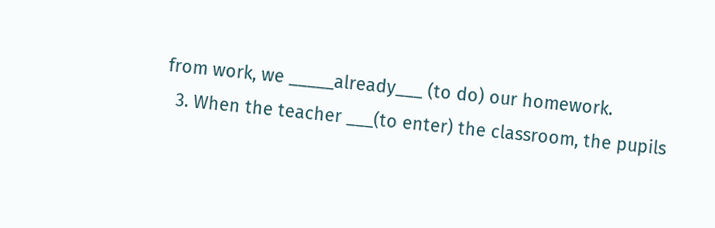from work, we _____already___ (to do) our homework.
  3. When the teacher ___(to enter) the classroom, the pupils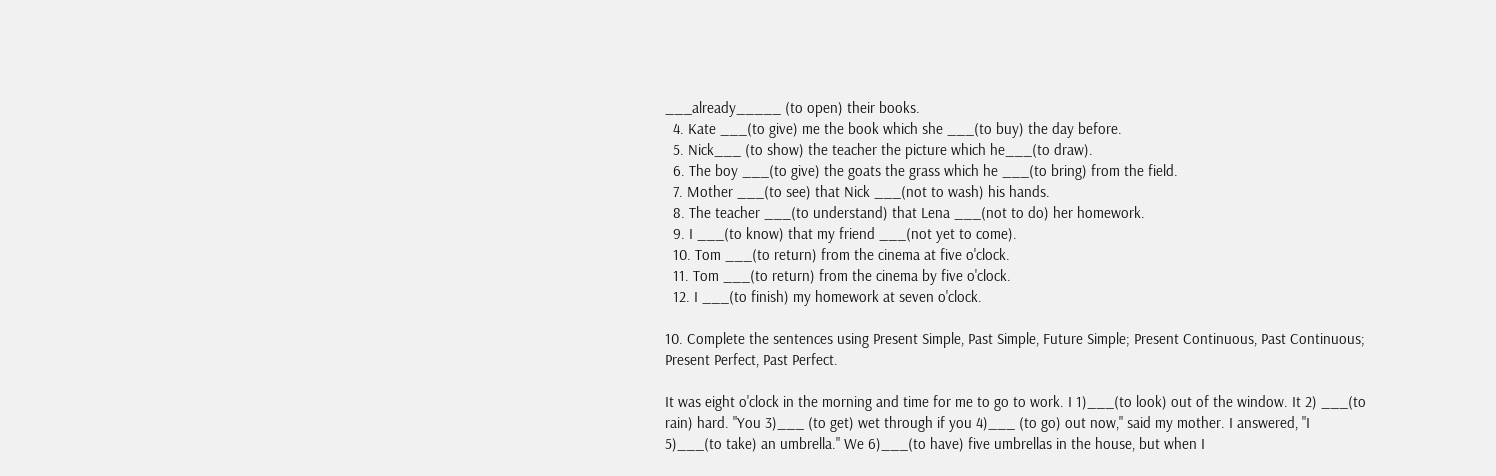___already_____ (to open) their books.
  4. Kate ___(to give) me the book which she ___(to buy) the day before.
  5. Nick___ (to show) the teacher the picture which he___(to draw).
  6. The boy ___(to give) the goats the grass which he ___(to bring) from the field.
  7. Mother ___(to see) that Nick ___(not to wash) his hands.
  8. The teacher ___(to understand) that Lena ___(not to do) her homework.
  9. I ___(to know) that my friend ___(not yet to come).
  10. Tom ___(to return) from the cinema at five o'clock.
  11. Tom ___(to return) from the cinema by five o'clock.
  12. I ___(to finish) my homework at seven o'clock.

10. Complete the sentences using Present Simple, Past Simple, Future Simple; Present Continuous, Past Continuous; Present Perfect, Past Perfect.

It was eight o'clock in the morning and time for me to go to work. I 1)___(to look) out of the window. It 2) ___(to rain) hard. "You 3)___ (to get) wet through if you 4)___ (to go) out now," said my mother. I answered, "I 5)___(to take) an umbrella." We 6)___(to have) five umbrellas in the house, but when I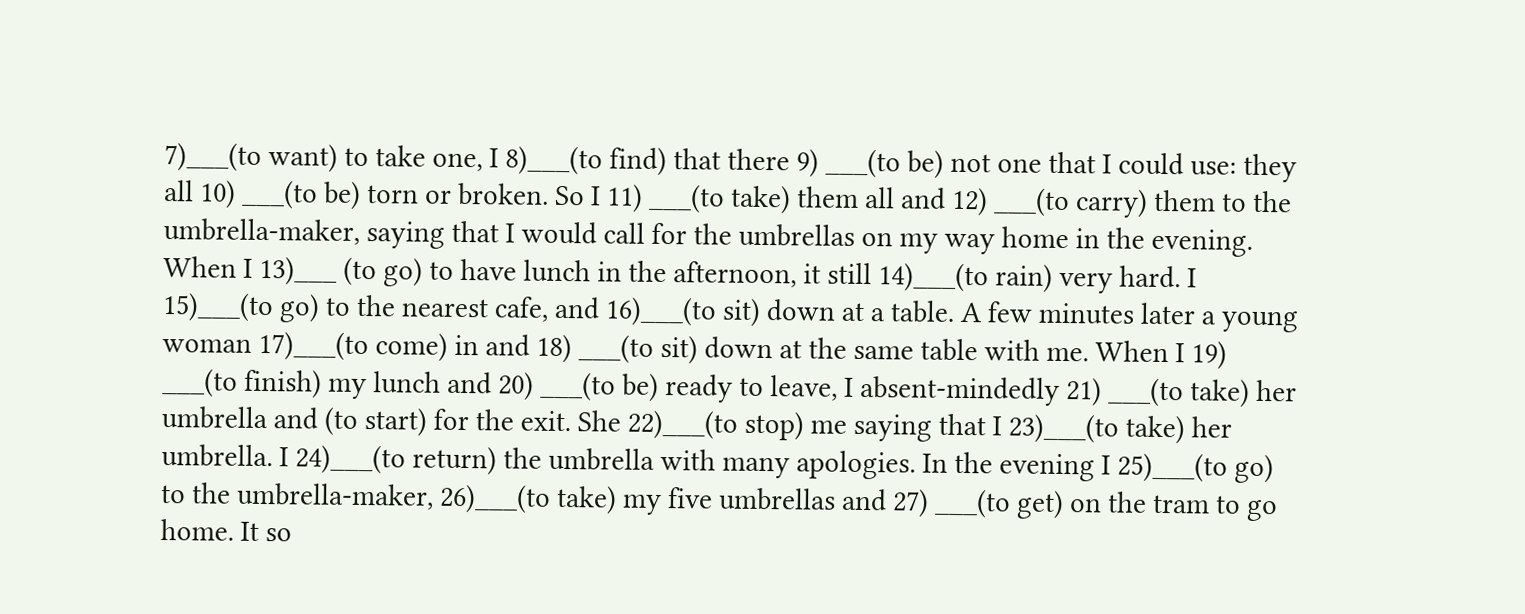7)___(to want) to take one, I 8)___(to find) that there 9) ___(to be) not one that I could use: they all 10) ___(to be) torn or broken. So I 11) ___(to take) them all and 12) ___(to carry) them to the umbrella-maker, saying that I would call for the umbrellas on my way home in the evening. When I 13)___ (to go) to have lunch in the afternoon, it still 14)___(to rain) very hard. I 15)___(to go) to the nearest cafe, and 16)___(to sit) down at a table. A few minutes later a young woman 17)___(to come) in and 18) ___(to sit) down at the same table with me. When I 19) ___(to finish) my lunch and 20) ___(to be) ready to leave, I absent-mindedly 21) ___(to take) her umbrella and (to start) for the exit. She 22)___(to stop) me saying that I 23)___(to take) her umbrella. I 24)___(to return) the umbrella with many apologies. In the evening I 25)___(to go) to the umbrella-maker, 26)___(to take) my five umbrellas and 27) ___(to get) on the tram to go home. It so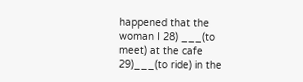happened that the woman I 28) ___(to meet) at the cafe 29)___(to ride) in the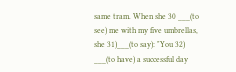same tram. When she 30 ___(to see) me with my five umbrellas, she 31)___(to say): "You 32) ___(to have) a successful day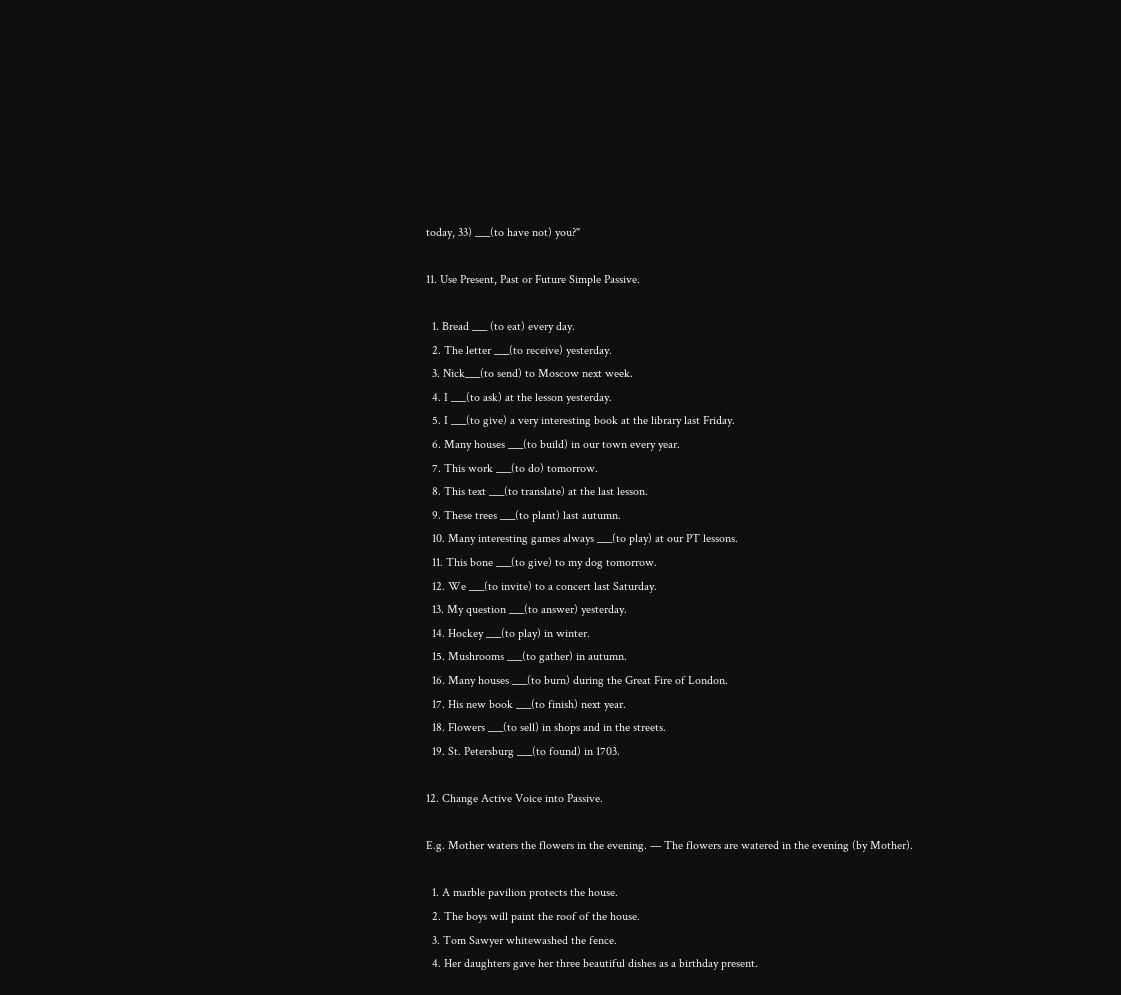today, 33) ___(to have not) you?"

11. Use Present, Past or Future Simple Passive.

  1. Bread ___ (to eat) every day.
  2. The letter ___(to receive) yesterday.
  3. Nick___(to send) to Moscow next week.
  4. I ___(to ask) at the lesson yesterday.
  5. I ___(to give) a very interesting book at the library last Friday.
  6. Many houses ___(to build) in our town every year.
  7. This work ___(to do) tomorrow.
  8. This text ___(to translate) at the last lesson.
  9. These trees ___(to plant) last autumn.
  10. Many interesting games always ___(to play) at our PT lessons.
  11. This bone ___(to give) to my dog tomorrow.
  12. We ___(to invite) to a concert last Saturday.
  13. My question ___(to answer) yesterday.
  14. Hockey ___(to play) in winter.
  15. Mushrooms ___(to gather) in autumn.
  16. Many houses ___(to burn) during the Great Fire of London.
  17. His new book ___(to finish) next year.
  18. Flowers ___(to sell) in shops and in the streets.
  19. St. Petersburg ___(to found) in 1703.

12. Change Active Voice into Passive.

E.g. Mother waters the flowers in the evening. — The flowers are watered in the evening (by Mother).

  1. A marble pavilion protects the house.
  2. The boys will paint the roof of the house.
  3. Tom Sawyer whitewashed the fence.
  4. Her daughters gave her three beautiful dishes as a birthday present.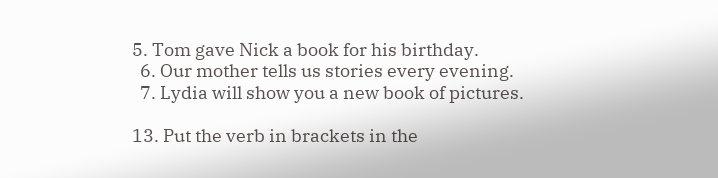5. Tom gave Nick a book for his birthday.
  6. Our mother tells us stories every evening.
  7. Lydia will show you a new book of pictures.

13. Put the verb in brackets in the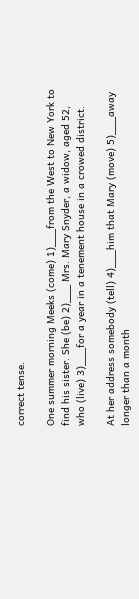correct tense.

One summer morning Meeks (come) 1)___from the West to New York to find his sister. She (be) 2)___ Mrs. Mary Snyder, a widow, aged 52, who (live) 3)___for a year in a tenement house in a crowed district.

At her address somebody (tell) 4)___him that Mary (move) 5)___away longer than a month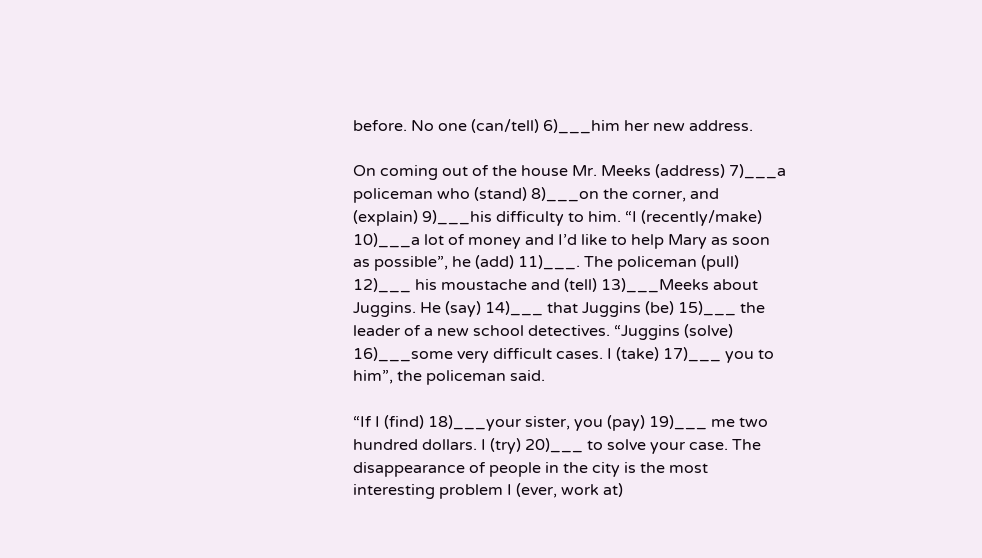before. No one (can/tell) 6)___him her new address.

On coming out of the house Mr. Meeks (address) 7)___a policeman who (stand) 8)___on the corner, and (explain) 9)___his difficulty to him. “I (recently/make) 10)___a lot of money and I’d like to help Mary as soon as possible”, he (add) 11)___. The policeman (pull) 12)___ his moustache and (tell) 13)___Meeks about Juggins. He (say) 14)___ that Juggins (be) 15)___ the leader of a new school detectives. “Juggins (solve) 16)___some very difficult cases. I (take) 17)___ you to him”, the policeman said.

“If I (find) 18)___your sister, you (pay) 19)___ me two hundred dollars. I (try) 20)___ to solve your case. The disappearance of people in the city is the most interesting problem I (ever, work at)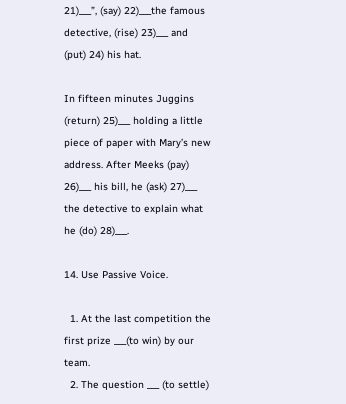21)___”, (say) 22)___the famous detective, (rise) 23)___ and (put) 24) his hat.

In fifteen minutes Juggins (return) 25)___ holding a little piece of paper with Mary’s new address. After Meeks (pay) 26)___ his bill, he (ask) 27)___ the detective to explain what he (do) 28)___.

14. Use Passive Voice.

  1. At the last competition the first prize ___(to win) by our team.
  2. The question ___ (to settle)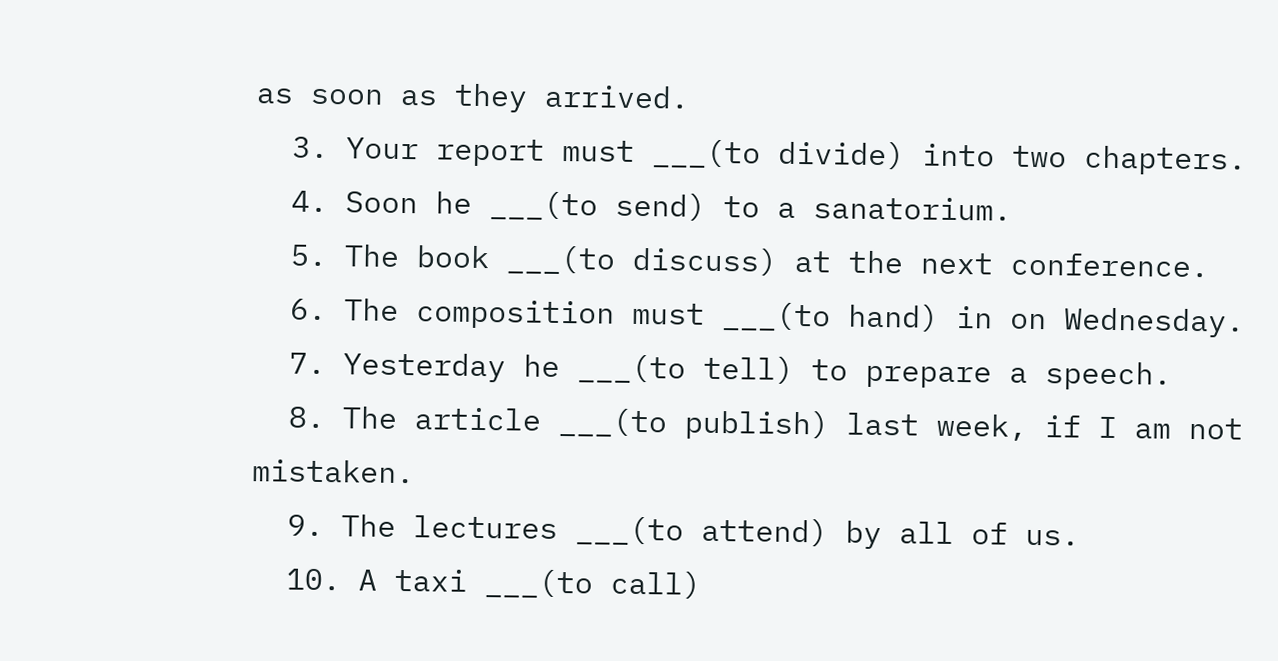as soon as they arrived.
  3. Your report must ___(to divide) into two chapters.
  4. Soon he ___(to send) to a sanatorium.
  5. The book ___(to discuss) at the next conference.
  6. The composition must ___(to hand) in on Wednesday.
  7. Yesterday he ___(to tell) to prepare a speech.
  8. The article ___(to publish) last week, if I am not mistaken.
  9. The lectures ___(to attend) by all of us.
  10. A taxi ___(to call)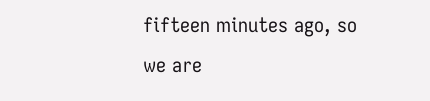fifteen minutes ago, so we are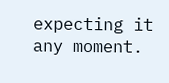expecting it any moment.